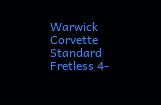Warwick Corvette Standard Fretless 4-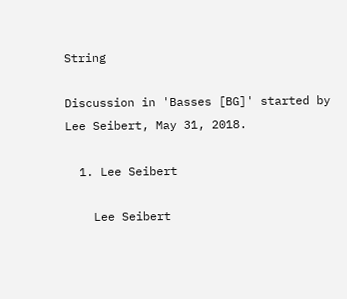String

Discussion in 'Basses [BG]' started by Lee Seibert, May 31, 2018.

  1. Lee Seibert

    Lee Seibert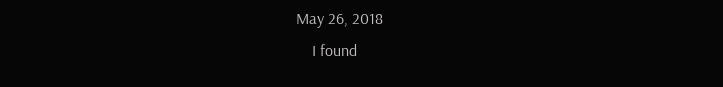May 26, 2018
    I found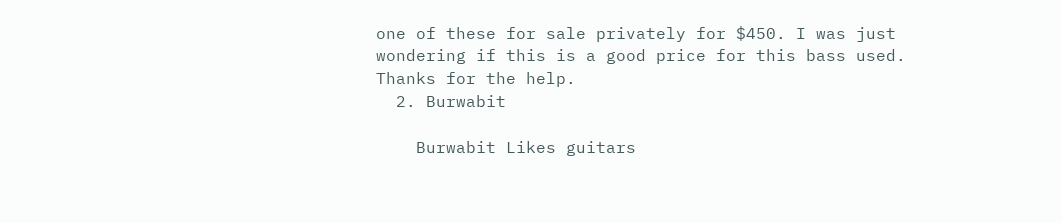one of these for sale privately for $450. I was just wondering if this is a good price for this bass used. Thanks for the help.
  2. Burwabit

    Burwabit Likes guitars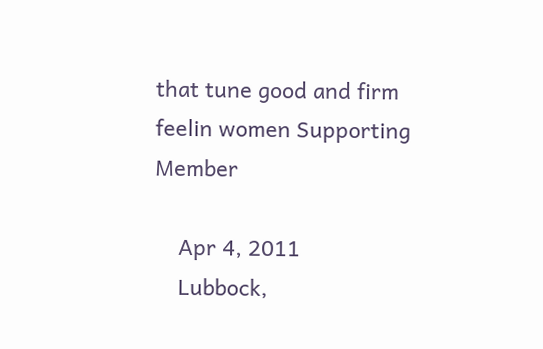that tune good and firm feelin women Supporting Member

    Apr 4, 2011
    Lubbock,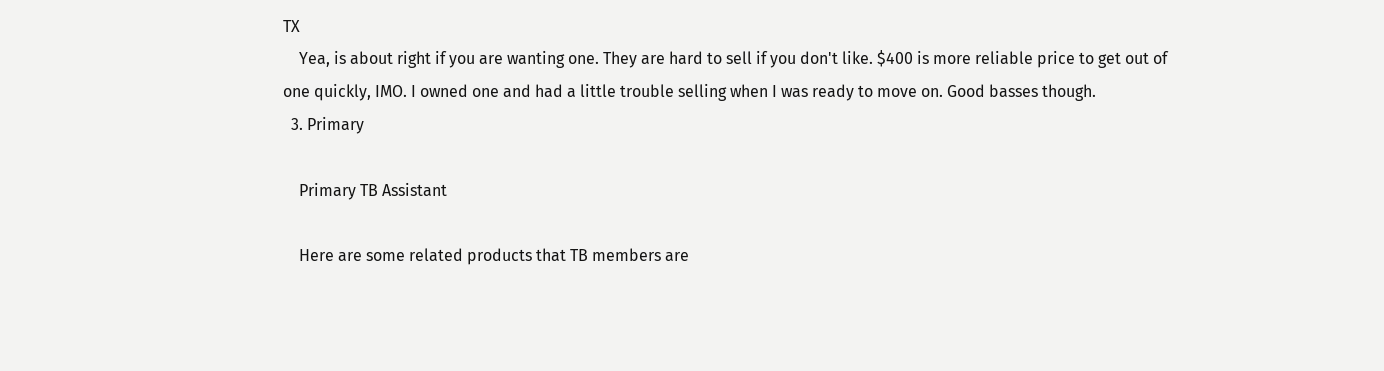TX
    Yea, is about right if you are wanting one. They are hard to sell if you don't like. $400 is more reliable price to get out of one quickly, IMO. I owned one and had a little trouble selling when I was ready to move on. Good basses though.
  3. Primary

    Primary TB Assistant

    Here are some related products that TB members are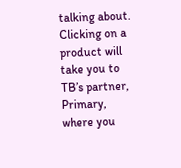talking about. Clicking on a product will take you to TB’s partner, Primary, where you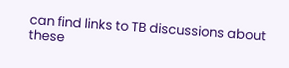can find links to TB discussions about these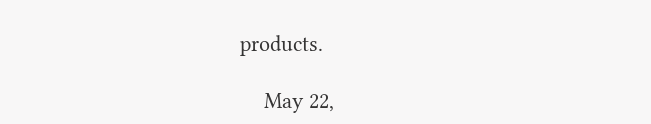products.

    May 22,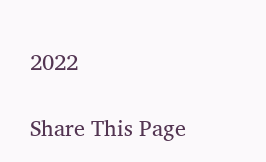2022

Share This Page